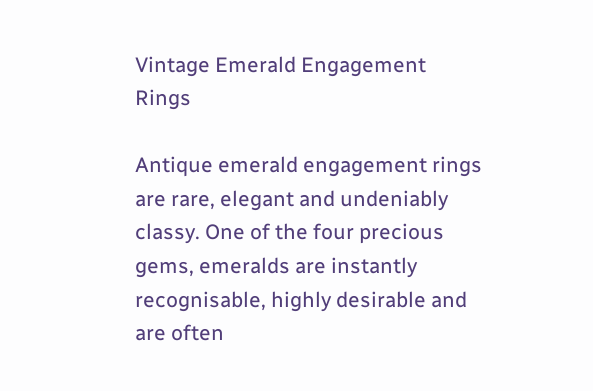Vintage Emerald Engagement Rings

Antique emerald engagement rings are rare, elegant and undeniably classy. One of the four precious gems, emeralds are instantly recognisable, highly desirable and are often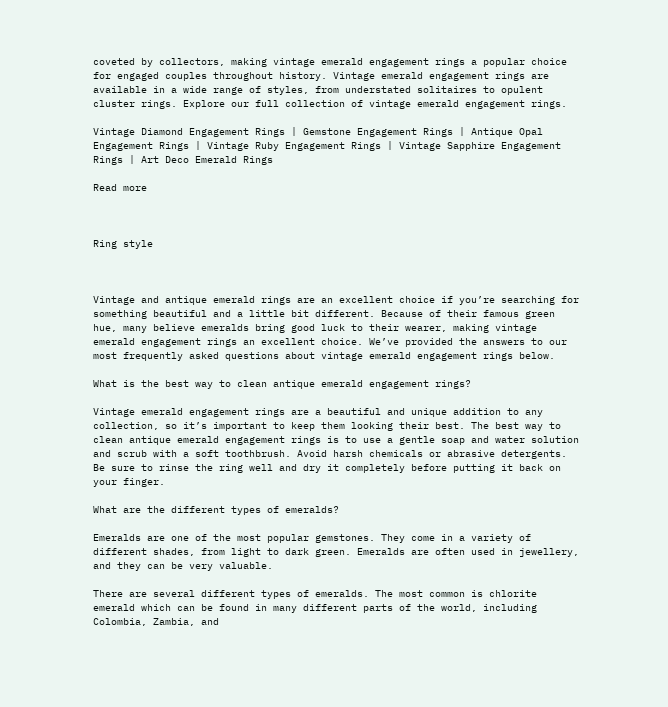coveted by collectors, making vintage emerald engagement rings a popular choice for engaged couples throughout history. Vintage emerald engagement rings are available in a wide range of styles, from understated solitaires to opulent cluster rings. Explore our full collection of vintage emerald engagement rings.

Vintage Diamond Engagement Rings | Gemstone Engagement Rings | Antique Opal Engagement Rings | Vintage Ruby Engagement Rings | Vintage Sapphire Engagement Rings | Art Deco Emerald Rings

Read more



Ring style



Vintage and antique emerald rings are an excellent choice if you’re searching for something beautiful and a little bit different. Because of their famous green hue, many believe emeralds bring good luck to their wearer, making vintage emerald engagement rings an excellent choice. We’ve provided the answers to our most frequently asked questions about vintage emerald engagement rings below.

What is the best way to clean antique emerald engagement rings?

Vintage emerald engagement rings are a beautiful and unique addition to any collection, so it’s important to keep them looking their best. The best way to clean antique emerald engagement rings is to use a gentle soap and water solution and scrub with a soft toothbrush. Avoid harsh chemicals or abrasive detergents. Be sure to rinse the ring well and dry it completely before putting it back on your finger.

What are the different types of emeralds?

Emeralds are one of the most popular gemstones. They come in a variety of different shades, from light to dark green. Emeralds are often used in jewellery, and they can be very valuable.

There are several different types of emeralds. The most common is chlorite emerald which can be found in many different parts of the world, including Colombia, Zambia, and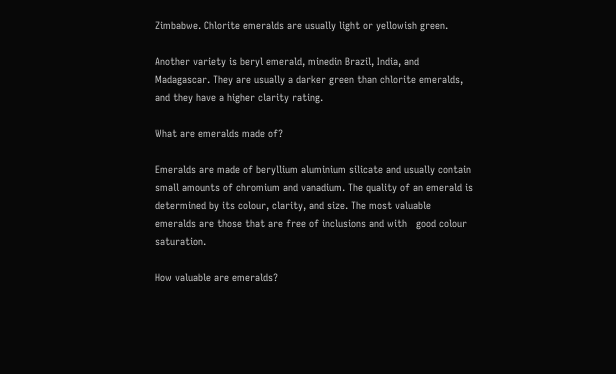Zimbabwe. Chlorite emeralds are usually light or yellowish green.

Another variety is beryl emerald, minedin Brazil, India, and Madagascar. They are usually a darker green than chlorite emeralds, and they have a higher clarity rating.

What are emeralds made of?

Emeralds are made of beryllium aluminium silicate and usually contain small amounts of chromium and vanadium. The quality of an emerald is determined by its colour, clarity, and size. The most valuable emeralds are those that are free of inclusions and with   good colour saturation.

How valuable are emeralds?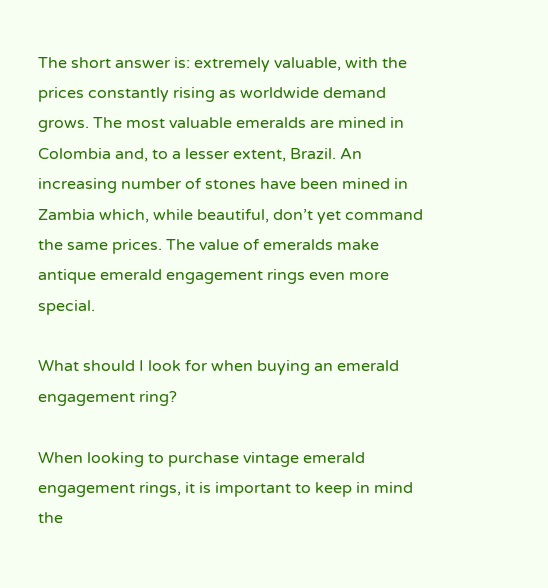The short answer is: extremely valuable, with the prices constantly rising as worldwide demand grows. The most valuable emeralds are mined in Colombia and, to a lesser extent, Brazil. An increasing number of stones have been mined in Zambia which, while beautiful, don’t yet command the same prices. The value of emeralds make antique emerald engagement rings even more special.

What should I look for when buying an emerald engagement ring?

When looking to purchase vintage emerald engagement rings, it is important to keep in mind the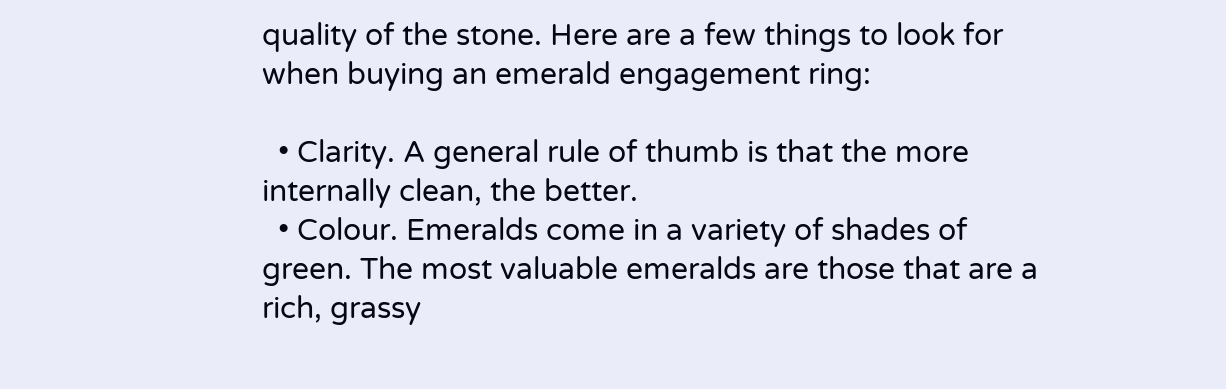quality of the stone. Here are a few things to look for when buying an emerald engagement ring:

  • Clarity. A general rule of thumb is that the more internally clean, the better.
  • Colour. Emeralds come in a variety of shades of green. The most valuable emeralds are those that are a rich, grassy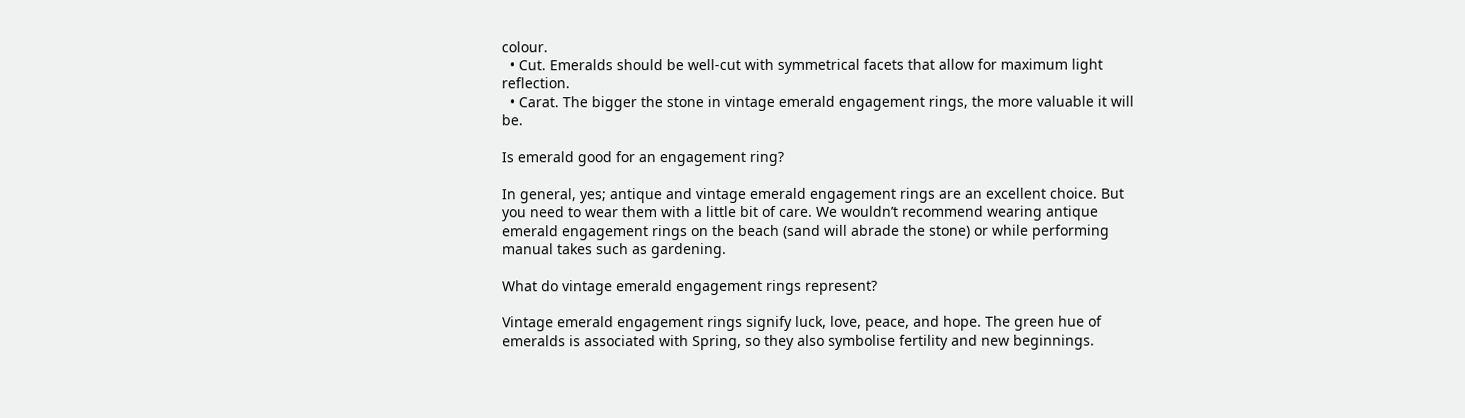colour.
  • Cut. Emeralds should be well-cut with symmetrical facets that allow for maximum light reflection.
  • Carat. The bigger the stone in vintage emerald engagement rings, the more valuable it will be.

Is emerald good for an engagement ring?

In general, yes; antique and vintage emerald engagement rings are an excellent choice. But you need to wear them with a little bit of care. We wouldn’t recommend wearing antique emerald engagement rings on the beach (sand will abrade the stone) or while performing manual takes such as gardening.

What do vintage emerald engagement rings represent?

Vintage emerald engagement rings signify luck, love, peace, and hope. The green hue of emeralds is associated with Spring, so they also symbolise fertility and new beginnings.